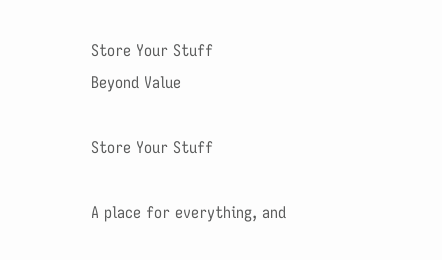Store Your Stuff
Beyond Value

Store Your Stuff

A place for everything, and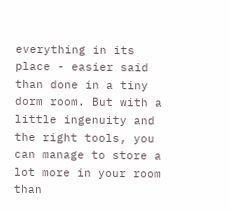everything in its place - easier said than done in a tiny dorm room. But with a little ingenuity and the right tools, you can manage to store a lot more in your room than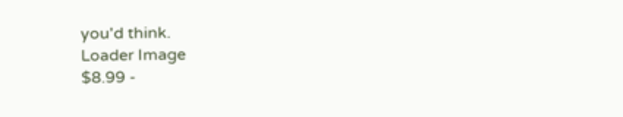you'd think.
Loader Image
$8.99 -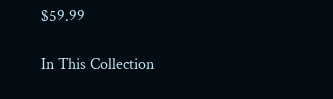$59.99

In This Collection